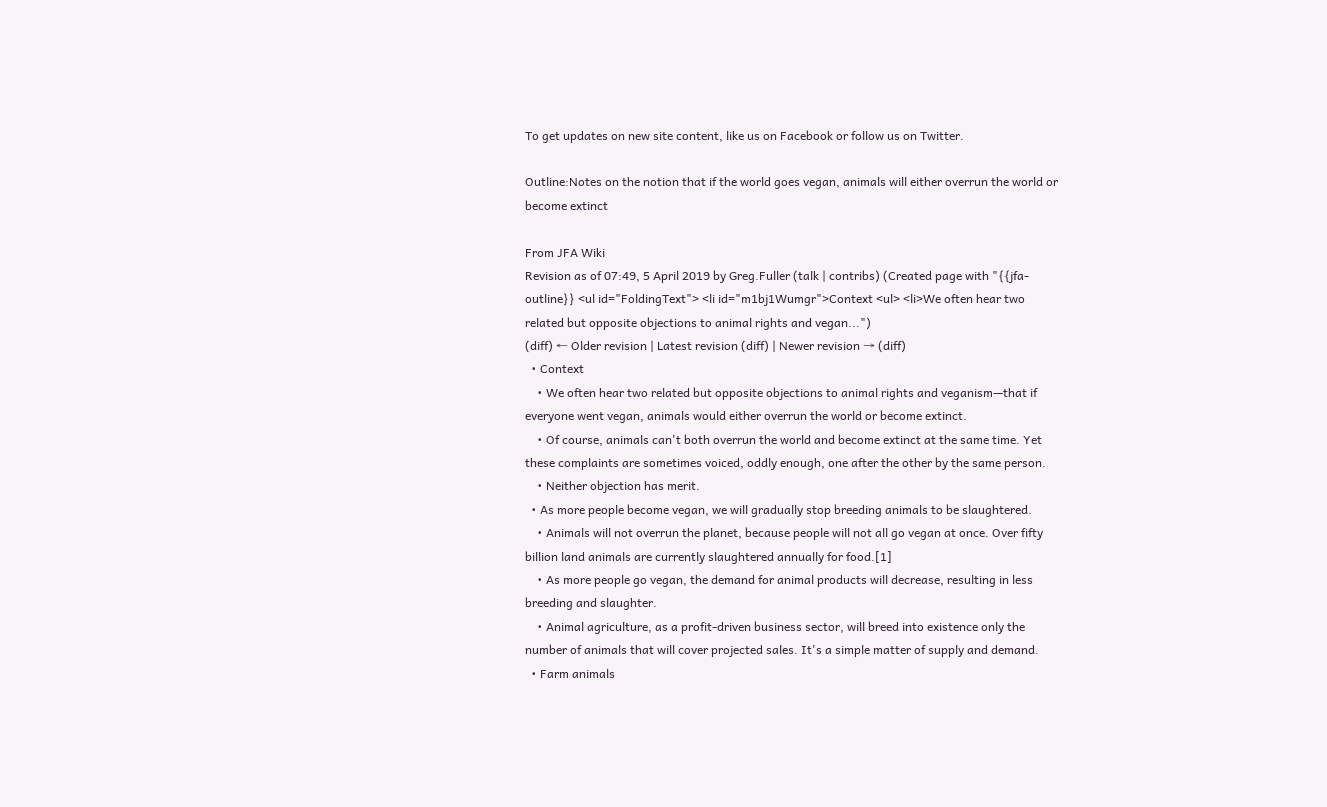To get updates on new site content, like us on Facebook or follow us on Twitter.

Outline:Notes on the notion that if the world goes vegan, animals will either overrun the world or become extinct

From JFA Wiki
Revision as of 07:49, 5 April 2019 by Greg.Fuller (talk | contribs) (Created page with "{{jfa-outline}} <ul id="FoldingText"> <li id="m1bj1Wumgr">Context <ul> <li>We often hear two related but opposite objections to animal rights and vegan...")
(diff) ← Older revision | Latest revision (diff) | Newer revision → (diff)
  • Context
    • We often hear two related but opposite objections to animal rights and veganism—that if everyone went vegan, animals would either overrun the world or become extinct.
    • Of course, animals can't both overrun the world and become extinct at the same time. Yet these complaints are sometimes voiced, oddly enough, one after the other by the same person.
    • Neither objection has merit.
  • As more people become vegan, we will gradually stop breeding animals to be slaughtered.
    • Animals will not overrun the planet, because people will not all go vegan at once. Over fifty billion land animals are currently slaughtered annually for food.[1]
    • As more people go vegan, the demand for animal products will decrease, resulting in less breeding and slaughter.
    • Animal agriculture, as a profit-driven business sector, will breed into existence only the number of animals that will cover projected sales. It's a simple matter of supply and demand.
  • Farm animals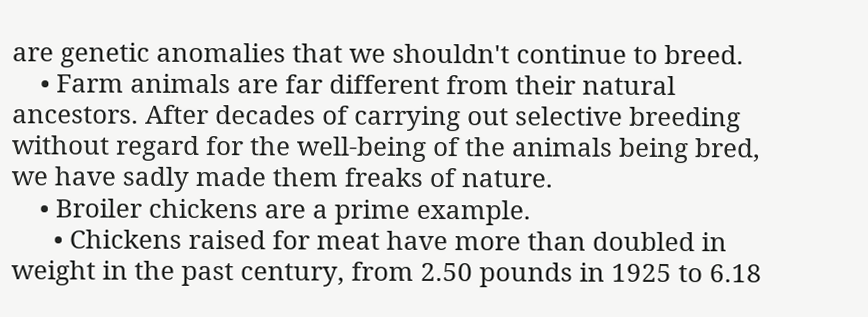are genetic anomalies that we shouldn't continue to breed.
    • Farm animals are far different from their natural ancestors. After decades of carrying out selective breeding without regard for the well-being of the animals being bred, we have sadly made them freaks of nature.
    • Broiler chickens are a prime example.
      • Chickens raised for meat have more than doubled in weight in the past century, from 2.50 pounds in 1925 to 6.18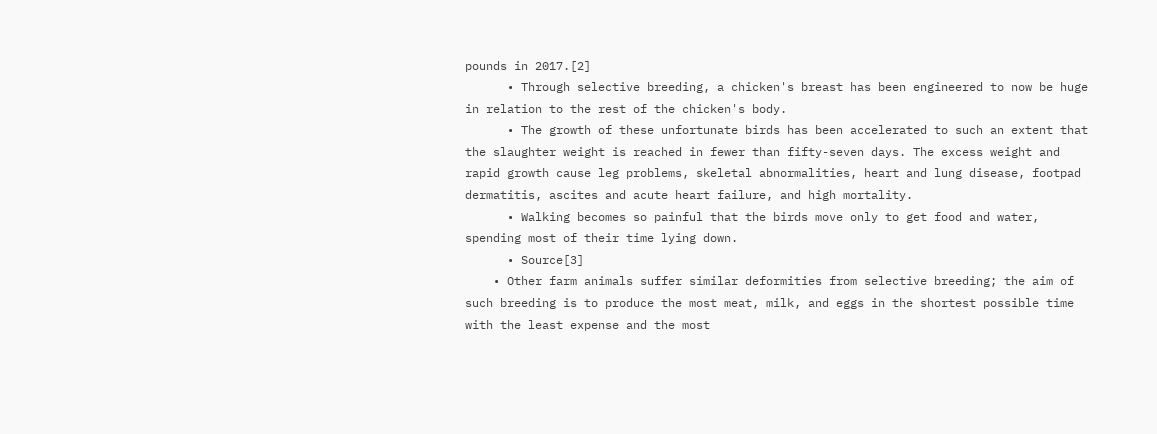pounds in 2017.[2]
      • Through selective breeding, a chicken's breast has been engineered to now be huge in relation to the rest of the chicken's body.
      • The growth of these unfortunate birds has been accelerated to such an extent that the slaughter weight is reached in fewer than fifty-seven days. The excess weight and rapid growth cause leg problems, skeletal abnormalities, heart and lung disease, footpad dermatitis, ascites and acute heart failure, and high mortality.
      • Walking becomes so painful that the birds move only to get food and water, spending most of their time lying down.
      • Source[3]
    • Other farm animals suffer similar deformities from selective breeding; the aim of such breeding is to produce the most meat, milk, and eggs in the shortest possible time with the least expense and the most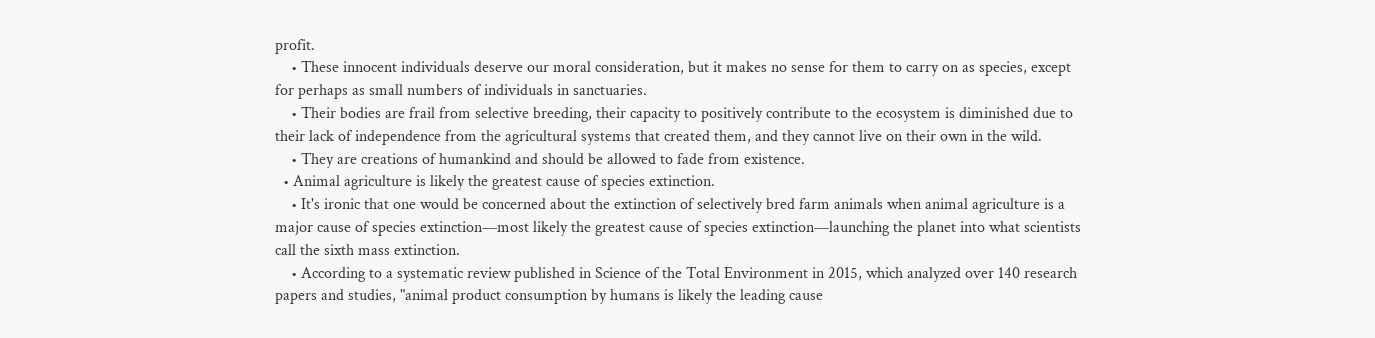profit.
    • These innocent individuals deserve our moral consideration, but it makes no sense for them to carry on as species, except for perhaps as small numbers of individuals in sanctuaries.
    • Their bodies are frail from selective breeding, their capacity to positively contribute to the ecosystem is diminished due to their lack of independence from the agricultural systems that created them, and they cannot live on their own in the wild.
    • They are creations of humankind and should be allowed to fade from existence.
  • Animal agriculture is likely the greatest cause of species extinction.
    • It's ironic that one would be concerned about the extinction of selectively bred farm animals when animal agriculture is a major cause of species extinction—most likely the greatest cause of species extinction—launching the planet into what scientists call the sixth mass extinction.
    • According to a systematic review published in Science of the Total Environment in 2015, which analyzed over 140 research papers and studies, "animal product consumption by humans is likely the leading cause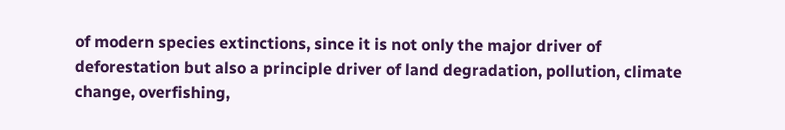of modern species extinctions, since it is not only the major driver of deforestation but also a principle driver of land degradation, pollution, climate change, overfishing,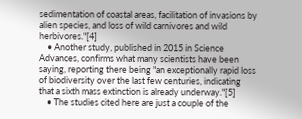sedimentation of coastal areas, facilitation of invasions by alien species, and loss of wild carnivores and wild herbivores."[4]
    • Another study, published in 2015 in Science Advances, confirms what many scientists have been saying, reporting there being "an exceptionally rapid loss of biodiversity over the last few centuries, indicating that a sixth mass extinction is already underway."[5]
    • The studies cited here are just a couple of the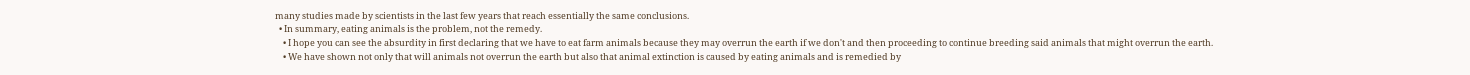many studies made by scientists in the last few years that reach essentially the same conclusions.
  • In summary, eating animals is the problem, not the remedy.
    • I hope you can see the absurdity in first declaring that we have to eat farm animals because they may overrun the earth if we don't and then proceeding to continue breeding said animals that might overrun the earth.
    • We have shown not only that will animals not overrun the earth but also that animal extinction is caused by eating animals and is remedied by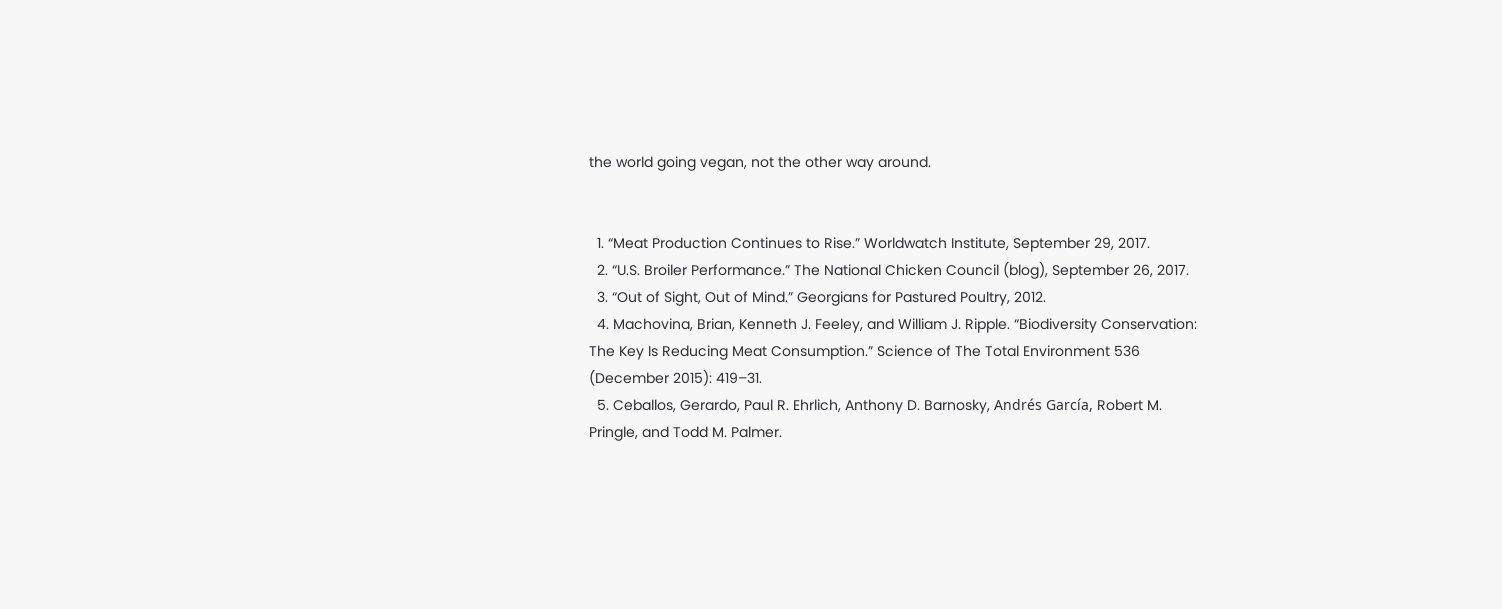the world going vegan, not the other way around.


  1. “Meat Production Continues to Rise.” Worldwatch Institute, September 29, 2017.
  2. “U.S. Broiler Performance.” The National Chicken Council (blog), September 26, 2017.
  3. “Out of Sight, Out of Mind.” Georgians for Pastured Poultry, 2012.
  4. Machovina, Brian, Kenneth J. Feeley, and William J. Ripple. “Biodiversity Conservation: The Key Is Reducing Meat Consumption.” Science of The Total Environment 536 (December 2015): 419–31.
  5. Ceballos, Gerardo, Paul R. Ehrlich, Anthony D. Barnosky, Andrés García, Robert M. Pringle, and Todd M. Palmer.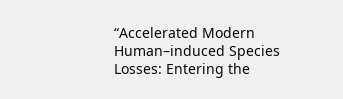“Accelerated Modern Human–induced Species Losses: Entering the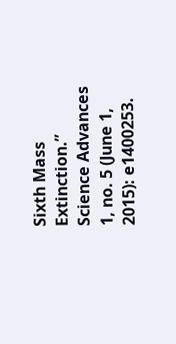Sixth Mass Extinction.” Science Advances 1, no. 5 (June 1, 2015): e1400253.